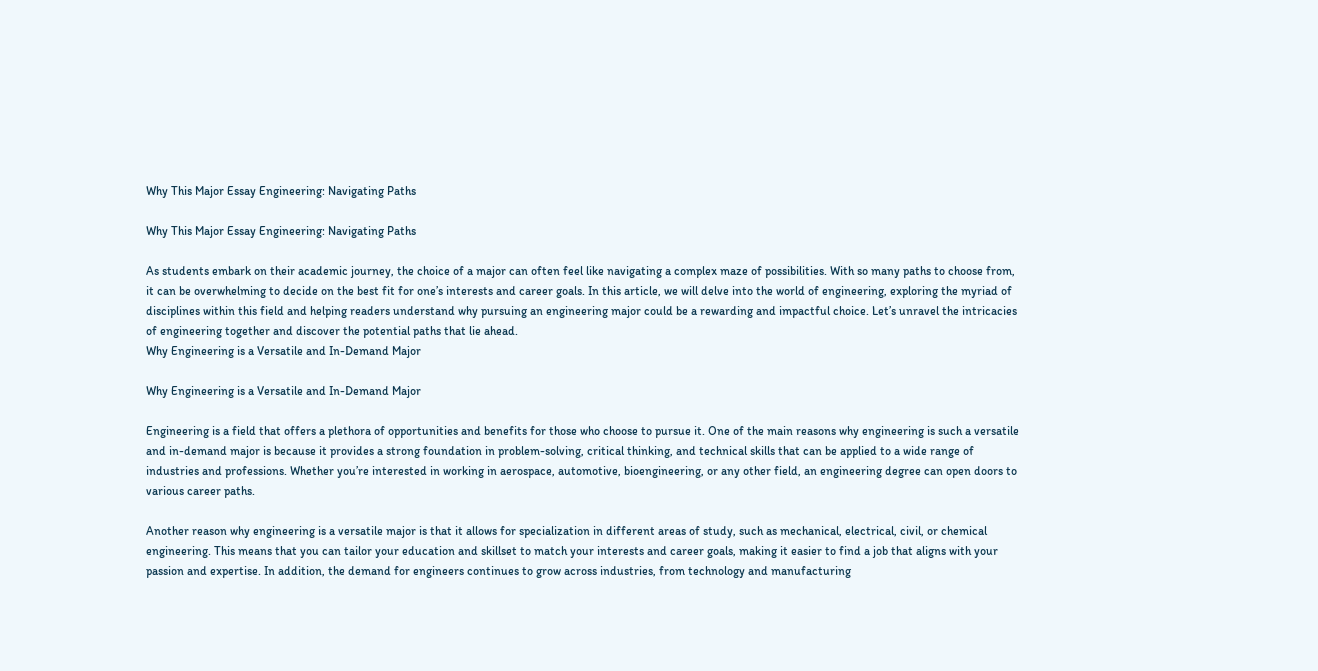Why This Major Essay Engineering: Navigating Paths

Why This Major Essay Engineering: Navigating Paths

As students embark on their academic journey, the choice of a major can often feel like navigating a complex maze of possibilities. With so many paths to choose from, it can be overwhelming to decide on the best fit for one’s interests and career goals. In this article, we will delve into the world of engineering, exploring the myriad of disciplines within this field and helping readers understand why pursuing an engineering major could be a rewarding and impactful choice. Let’s unravel the intricacies of engineering together and discover the potential paths that lie ahead.
Why Engineering is a Versatile and In-Demand Major

Why Engineering is a Versatile and In-Demand Major

Engineering is a field that offers a plethora of opportunities and benefits for those who choose to pursue it. One of the main reasons why engineering is such a versatile and in-demand major is because it provides a strong foundation in problem-solving, critical thinking, and technical skills that can be applied to a wide range of industries and professions. Whether you’re interested in working in aerospace, automotive, bioengineering, or any other field, an engineering degree can open doors to various career paths.

Another reason why engineering is a versatile major is that it allows for specialization in different areas of study, such as mechanical, electrical, civil, or chemical engineering. This means that you can tailor your education and skillset to match your interests and career goals, making it easier to find a job that aligns with your passion and expertise. In addition, the demand for engineers continues to grow across industries, from technology and manufacturing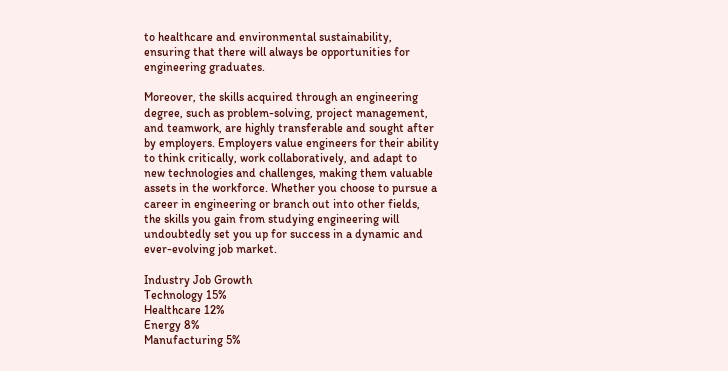to healthcare and environmental sustainability, ensuring that there will always be opportunities for engineering graduates.

Moreover, the skills acquired through an engineering degree, such as problem-solving, project management, and teamwork, are highly transferable and sought after by employers. Employers value engineers for their ability to think critically, work collaboratively, and adapt to new technologies and challenges, making them valuable assets in the workforce. Whether you choose to pursue a career in engineering or branch out into other fields, the skills you gain from studying engineering will undoubtedly set you up for success in a dynamic and ever-evolving job market.

Industry Job Growth
Technology 15%
Healthcare 12%
Energy 8%
Manufacturing 5%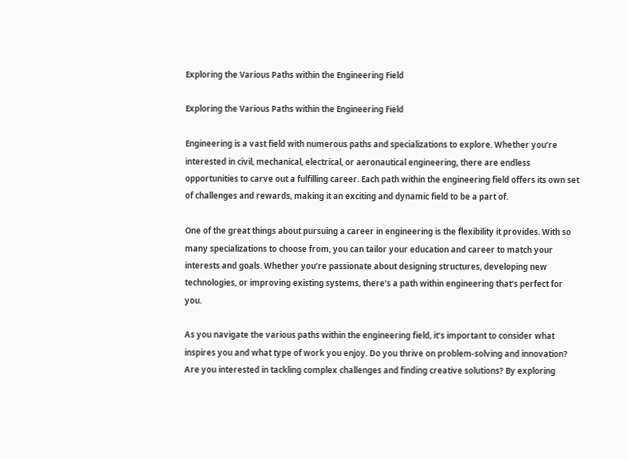Exploring the Various Paths within the Engineering Field

Exploring the Various Paths within the Engineering Field

Engineering is a vast field with numerous paths and specializations to explore. Whether you’re interested in civil, mechanical, electrical, or aeronautical engineering, there are endless opportunities to carve out a fulfilling career. Each path within the engineering field offers its own set of challenges and rewards, making it an exciting and dynamic field to be a part of.

One of the great things about pursuing a career in engineering is the flexibility it provides. With so many specializations to choose from, you can tailor your education and career to match your interests and goals. Whether you’re passionate about designing structures, developing new technologies, or improving existing systems, there’s a path within engineering that’s perfect for you.

As you navigate the various paths within the engineering field, it’s important to consider what inspires you and what type of work you enjoy. Do you thrive on problem-solving and innovation? Are you interested in tackling complex challenges and finding creative solutions? By exploring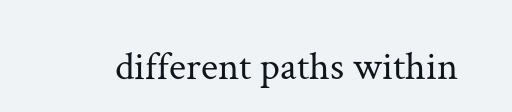different paths within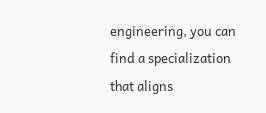engineering, you can find a specialization that aligns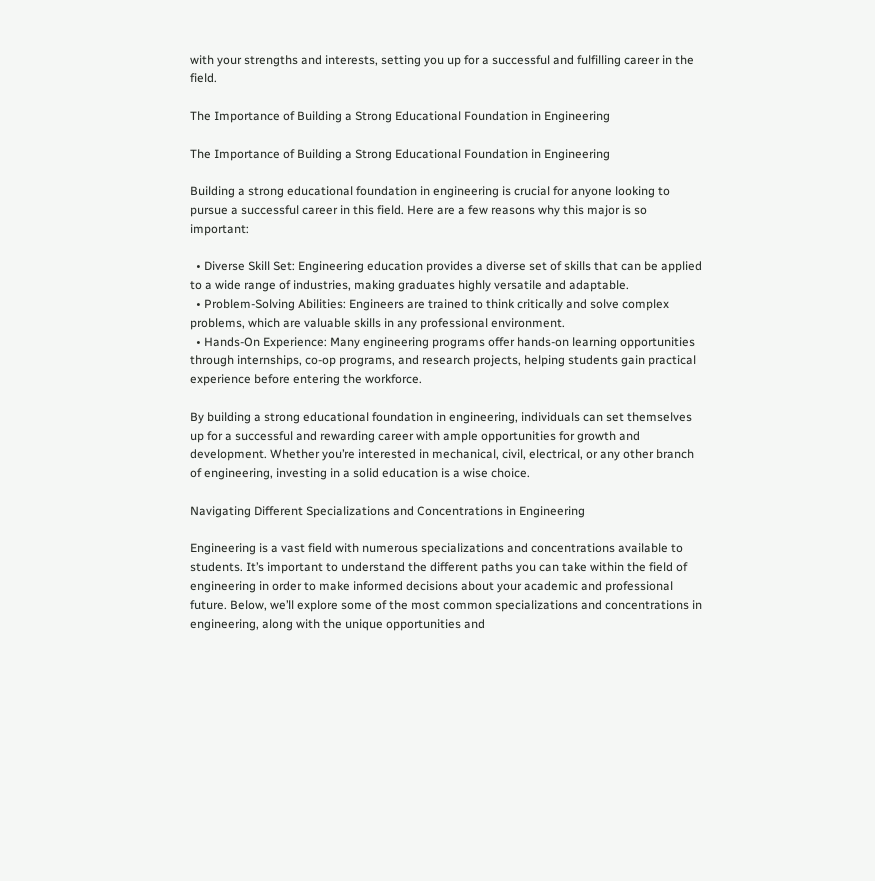with your strengths and interests, setting you up for a successful and fulfilling career in the field.

The Importance of Building a Strong Educational Foundation in Engineering

The Importance of Building a Strong Educational Foundation in Engineering

Building a strong educational foundation in engineering is crucial for anyone looking to pursue a successful career in this field. Here are a few reasons why this major is so important:

  • Diverse Skill Set: Engineering education provides a diverse set of skills that can be applied to a wide range of industries, making graduates highly versatile and adaptable.
  • Problem-Solving Abilities: Engineers are trained to think critically and solve complex problems, which are valuable skills in any professional environment.
  • Hands-On Experience: Many engineering programs offer hands-on learning opportunities through internships, co-op programs, and research projects, helping students gain practical experience before entering the workforce.

By building a strong educational foundation in engineering, individuals can set themselves up for a successful and rewarding career with ample opportunities for growth and development. Whether you’re interested in mechanical, civil, electrical, or any other branch of engineering, investing in a solid education is a wise choice.

Navigating Different Specializations and Concentrations in Engineering

Engineering is a vast field with numerous specializations and concentrations available to students. It’s important to understand the different paths you can take within the field of engineering in order to make informed decisions about your academic and professional future. Below, we’ll explore some of the most common specializations and concentrations in engineering, along with the unique opportunities and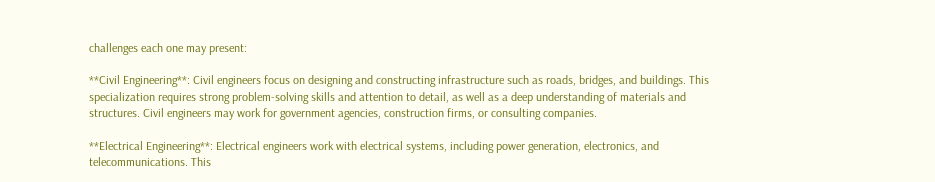challenges each one may present:

**Civil Engineering**: Civil engineers focus on designing and constructing infrastructure such as roads, bridges, and buildings. This specialization requires strong problem-solving skills and attention to detail, as well as a deep understanding of materials and structures. Civil engineers may work for government agencies, construction firms, or consulting companies.

**Electrical Engineering**: Electrical engineers work with electrical systems, including power generation, electronics, and telecommunications. This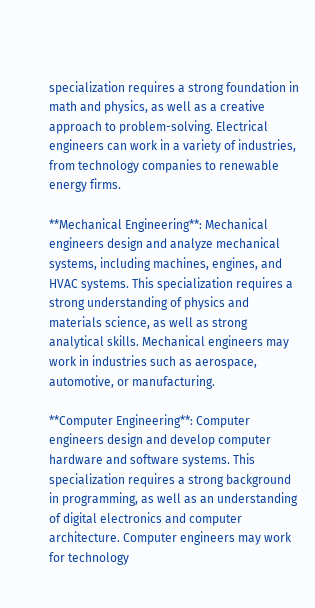specialization requires a strong foundation in math and physics, as well as a creative approach to problem-solving. Electrical engineers can work in a variety of industries, from technology companies to renewable energy firms.

**Mechanical Engineering**: Mechanical engineers design and analyze mechanical systems, including machines, engines, and HVAC systems. This specialization requires a strong understanding of physics and materials science, as well as strong analytical skills. Mechanical engineers may work in industries such as aerospace, automotive, or manufacturing.

**Computer Engineering**: Computer engineers design and develop computer hardware and software systems. This specialization requires a strong background in programming, as well as an understanding of digital electronics and computer architecture. Computer engineers may work for technology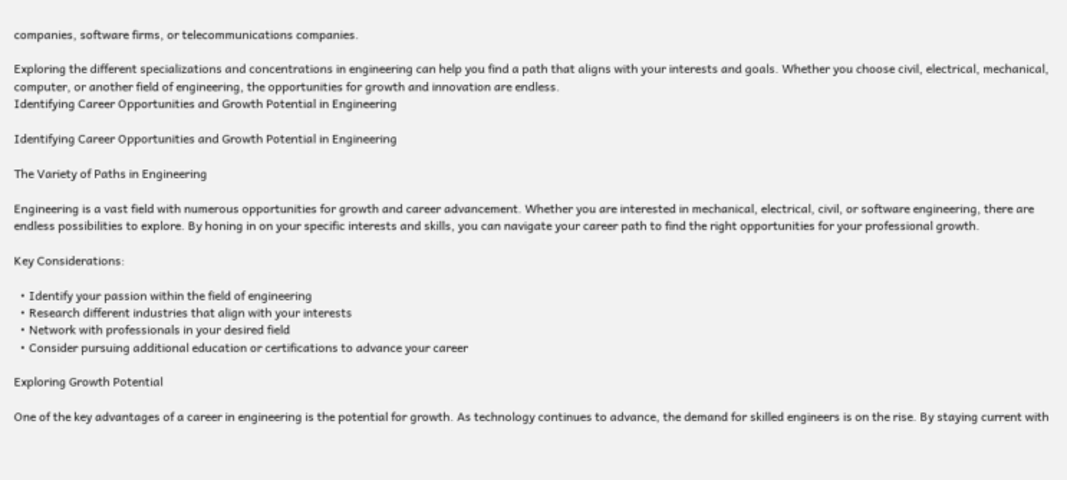companies, software firms, or telecommunications companies.

Exploring the different specializations and concentrations in engineering can help you find a path that aligns with your interests and goals. Whether you choose civil, electrical, mechanical, computer, or another field of engineering, the opportunities for growth and innovation are endless.
Identifying Career Opportunities and Growth Potential in Engineering

Identifying Career Opportunities and Growth Potential in Engineering

The Variety of Paths in Engineering

Engineering is a vast field with numerous opportunities for growth and career advancement. Whether you are interested in mechanical, electrical, civil, or software engineering, there are endless possibilities to explore. By honing in on your specific interests and skills, you can navigate your career path to find the right opportunities for your professional growth.

Key Considerations:

  • Identify your passion within the field of engineering
  • Research different industries that align with your interests
  • Network with professionals in your desired field
  • Consider pursuing additional education or certifications to advance your career

Exploring Growth Potential

One of the key advantages of a career in engineering is the potential for growth. As technology continues to advance, the demand for skilled engineers is on the rise. By staying current with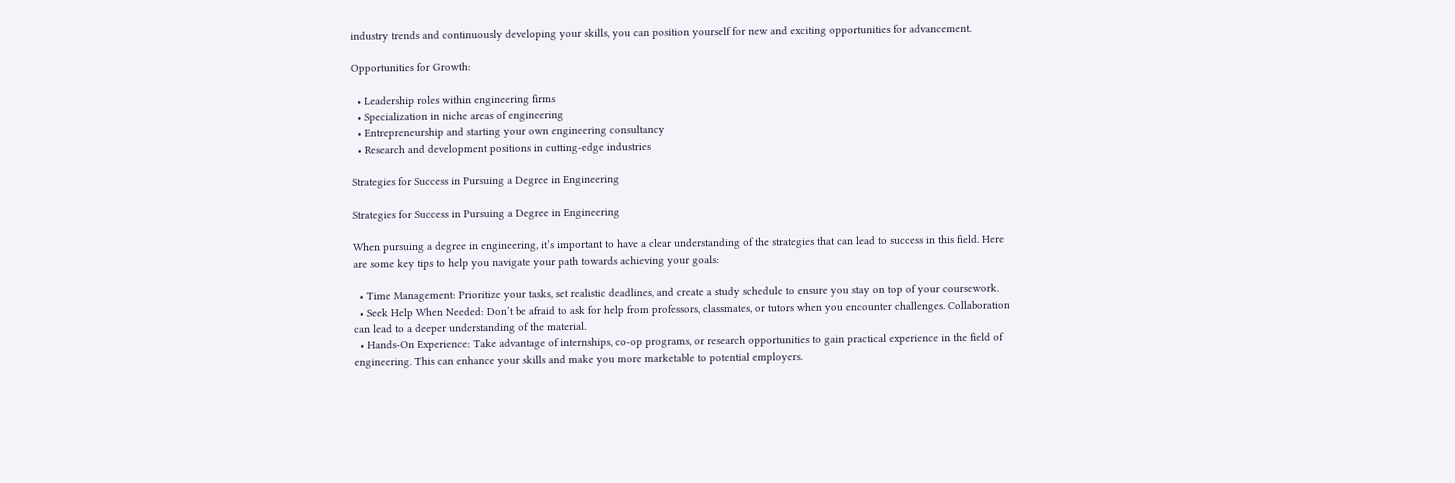industry trends and continuously developing your skills, you can position yourself for new and exciting opportunities for advancement.

Opportunities for Growth:

  • Leadership roles within engineering firms
  • Specialization in niche areas of engineering
  • Entrepreneurship and starting your own engineering consultancy
  • Research and development positions in cutting-edge industries

Strategies for Success in Pursuing a Degree in Engineering

Strategies for Success in Pursuing a Degree in Engineering

When pursuing a degree in engineering, it’s important to have a clear understanding of the strategies that can lead to success in this field. Here are some key tips to help you navigate your path towards achieving your goals:

  • Time Management: Prioritize your tasks, set realistic deadlines, and create a study schedule to ensure you stay on top of your coursework.
  • Seek Help When Needed: Don’t be afraid to ask for help from professors, classmates, or tutors when you encounter challenges. Collaboration can lead to a deeper understanding of the material.
  • Hands-On Experience: Take advantage of internships, co-op programs, or research opportunities to gain practical experience in the field of engineering. This can enhance your skills and make you more marketable to potential employers.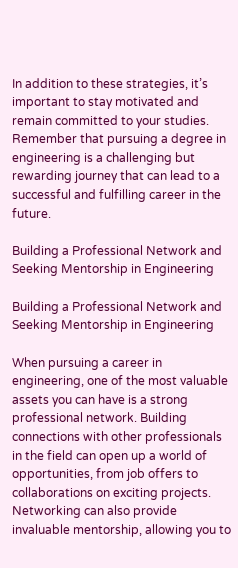In addition to these strategies, it’s important to stay motivated and remain committed to your studies. Remember that pursuing a degree in engineering is a challenging but rewarding journey that can lead to a successful and fulfilling career in the future.

Building a Professional Network and Seeking Mentorship in Engineering

Building a Professional Network and Seeking Mentorship in Engineering

When pursuing a career in engineering, one of the most valuable assets you can have is a strong professional network. Building connections with other professionals in the field can open up a world of opportunities, from job offers to collaborations on exciting projects. Networking can also provide invaluable mentorship, allowing you to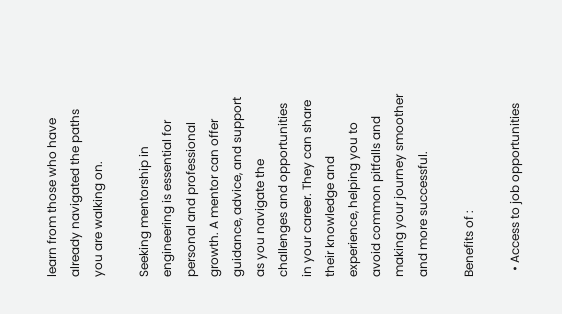learn from those who have already navigated the paths you are walking on.

Seeking mentorship in engineering is essential for personal and professional growth. A mentor can offer guidance, advice, and support as you navigate the challenges and opportunities in your career. They can share their knowledge and experience, helping you to avoid common pitfalls and making your journey smoother and more successful.

Benefits of :

  • Access to job opportunities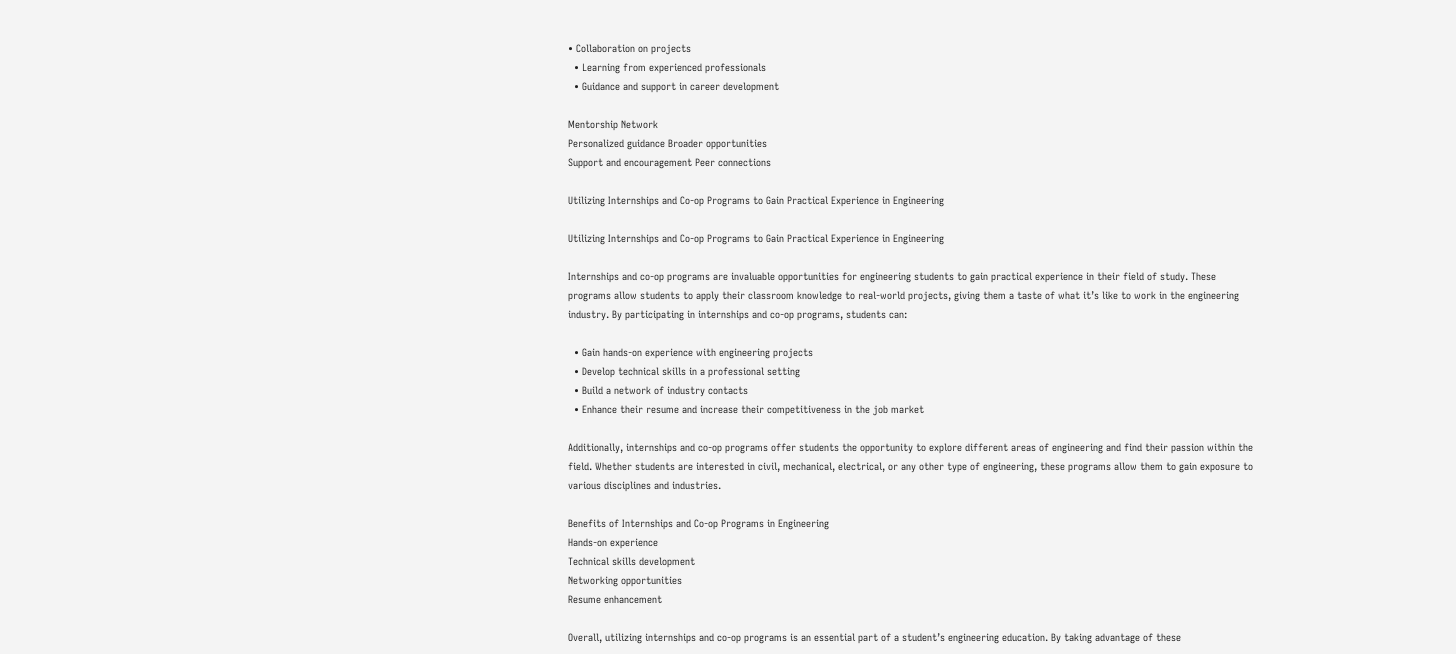• Collaboration on projects
  • Learning from experienced professionals
  • Guidance and support in career development

Mentorship Network
Personalized guidance Broader opportunities
Support and encouragement Peer connections

Utilizing Internships and Co-op Programs to Gain Practical Experience in Engineering

Utilizing Internships and Co-op Programs to Gain Practical Experience in Engineering

Internships and co-op programs are invaluable opportunities for engineering students to gain practical experience in their field of study. These programs allow students to apply their classroom knowledge to real-world projects, giving them a taste of what it’s like to work in the engineering industry. By participating in internships and co-op programs, students can:

  • Gain hands-on experience with engineering projects
  • Develop technical skills in a professional setting
  • Build a network of industry contacts
  • Enhance their resume and increase their competitiveness in the job market

Additionally, internships and co-op programs offer students the opportunity to explore different areas of engineering and find their passion within the field. Whether students are interested in civil, mechanical, electrical, or any other type of engineering, these programs allow them to gain exposure to various disciplines and industries.

Benefits of Internships and Co-op Programs in Engineering
Hands-on experience
Technical skills development
Networking opportunities
Resume enhancement

Overall, utilizing internships and co-op programs is an essential part of a student’s engineering education. By taking advantage of these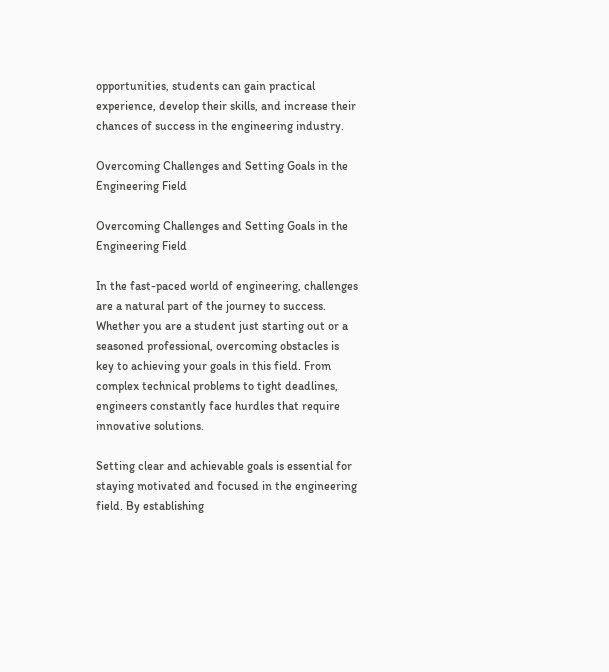opportunities, students can gain practical experience, develop their skills, and increase their chances of success in the engineering industry.

Overcoming Challenges and Setting Goals in the Engineering Field

Overcoming Challenges and Setting Goals in the Engineering Field

In the fast-paced world of engineering, challenges are a natural part of the journey to success. Whether you are a student just starting out or a seasoned professional, overcoming obstacles is key to achieving your goals in this field. From complex technical problems to tight deadlines, engineers constantly face hurdles that require innovative solutions.

Setting clear and achievable goals is essential for staying motivated and focused in the engineering field. By establishing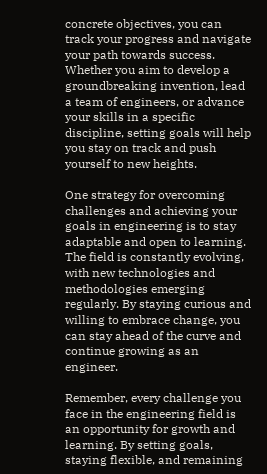concrete objectives, you can track your progress and navigate your path towards success. Whether you aim to develop a groundbreaking invention, lead a team of engineers, or advance your skills in a specific discipline, setting goals will help you stay on track and push yourself to new heights.

One strategy for overcoming challenges and achieving your goals in engineering is to stay adaptable and open to learning. The field is constantly evolving, with new technologies and methodologies emerging regularly. By staying curious and willing to embrace change, you can stay ahead of the curve and continue growing as an engineer.

Remember, every challenge you face in the engineering field is an opportunity for growth and learning. By setting goals, staying flexible, and remaining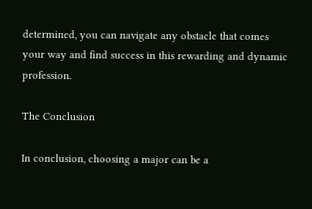determined, you can navigate any obstacle that comes your way and find success in this rewarding and dynamic profession.

The Conclusion

In conclusion, choosing a major can be a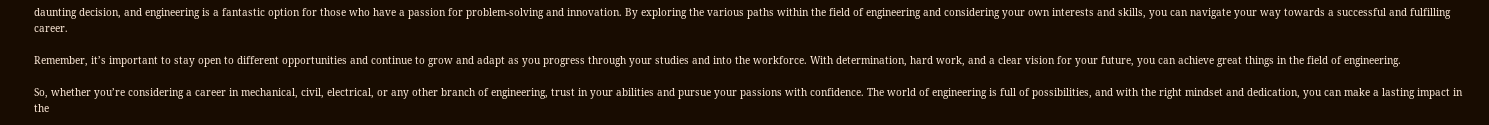daunting decision, and engineering is a fantastic option for those who have a passion for problem-solving and innovation. By exploring the various paths within the field of engineering and considering your own interests and skills, you can navigate your way towards a successful and fulfilling career.

Remember, it’s important to stay open to different opportunities and continue to grow and adapt as you progress through your studies and into the workforce. With determination, hard work, and a clear vision for your future, you can achieve great things in the field of engineering.

So, whether you’re considering a career in mechanical, civil, electrical, or any other branch of engineering, trust in your abilities and pursue your passions with confidence. The world of engineering is full of possibilities, and with the right mindset and dedication, you can make a lasting impact in the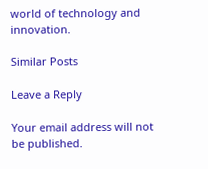world of technology and innovation.

Similar Posts

Leave a Reply

Your email address will not be published.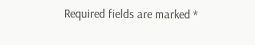Required fields are marked *